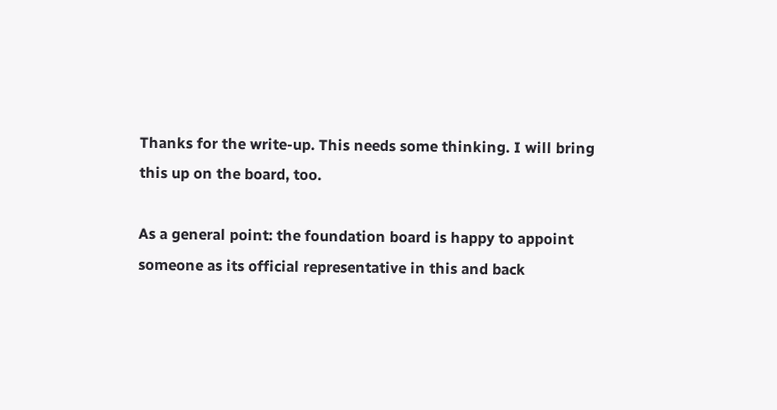Thanks for the write-up. This needs some thinking. I will bring this up on the board, too.

As a general point: the foundation board is happy to appoint someone as its official representative in this and back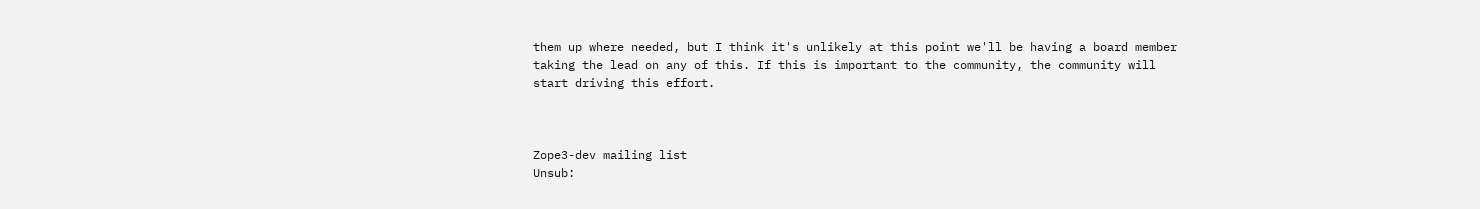them up where needed, but I think it's unlikely at this point we'll be having a board member taking the lead on any of this. If this is important to the community, the community will start driving this effort.



Zope3-dev mailing list
Unsub: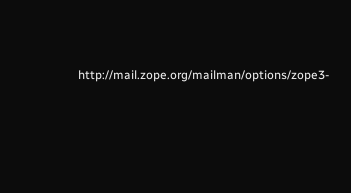http://mail.zope.org/mailman/options/zope3-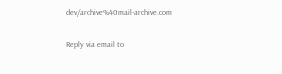dev/archive%40mail-archive.com

Reply via email to